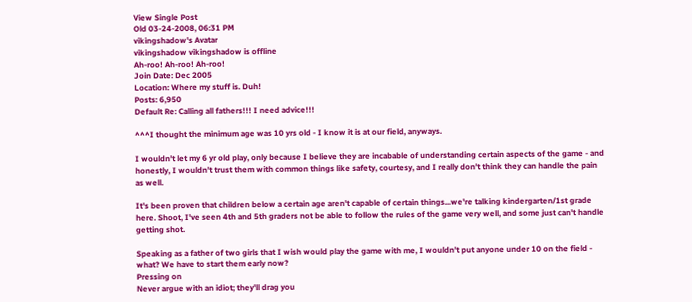View Single Post
Old 03-24-2008, 06:31 PM
vikingshadow's Avatar
vikingshadow vikingshadow is offline
Ah-roo! Ah-roo! Ah-roo!
Join Date: Dec 2005
Location: Where my stuff is. Duh!
Posts: 6,950
Default Re: Calling all fathers!!! I need advice!!!

^^^I thought the minimum age was 10 yrs old - I know it is at our field, anyways.

I wouldn't let my 6 yr old play, only because I believe they are incabable of understanding certain aspects of the game - and honestly, I wouldn't trust them with common things like safety, courtesy, and I really don't think they can handle the pain as well.

It's been proven that children below a certain age aren't capable of certain things...we're talking kindergarten/1st grade here. Shoot, I've seen 4th and 5th graders not be able to follow the rules of the game very well, and some just can't handle getting shot.

Speaking as a father of two girls that I wish would play the game with me, I wouldn't put anyone under 10 on the field - what? We have to start them early now?
Pressing on
Never argue with an idiot; they'll drag you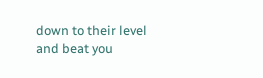down to their level and beat you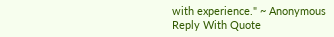with experience." ~ Anonymous
Reply With Quote